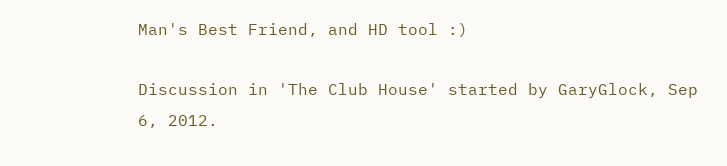Man's Best Friend, and HD tool :)

Discussion in 'The Club House' started by GaryGlock, Sep 6, 2012.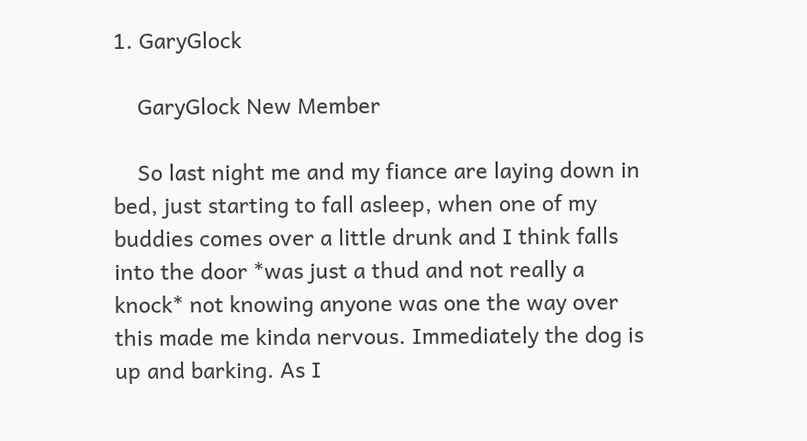1. GaryGlock

    GaryGlock New Member

    So last night me and my fiance are laying down in bed, just starting to fall asleep, when one of my buddies comes over a little drunk and I think falls into the door *was just a thud and not really a knock* not knowing anyone was one the way over this made me kinda nervous. Immediately the dog is up and barking. As I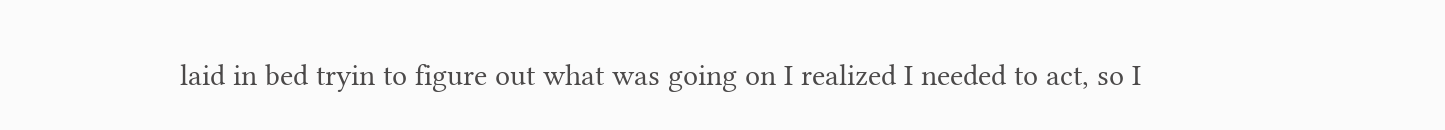laid in bed tryin to figure out what was going on I realized I needed to act, so I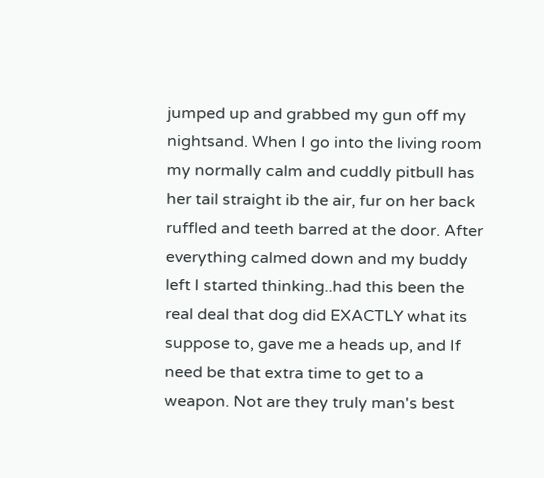jumped up and grabbed my gun off my nightsand. When I go into the living room my normally calm and cuddly pitbull has her tail straight ib the air, fur on her back ruffled and teeth barred at the door. After everything calmed down and my buddy left I started thinking..had this been the real deal that dog did EXACTLY what its suppose to, gave me a heads up, and If need be that extra time to get to a weapon. Not are they truly man's best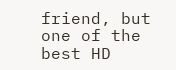friend, but one of the best HD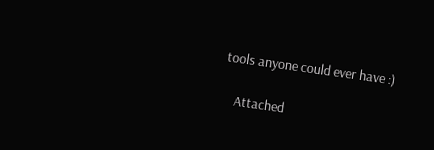tools anyone could ever have :)

    Attached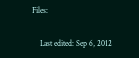Files:

    Last edited: Sep 6, 2012